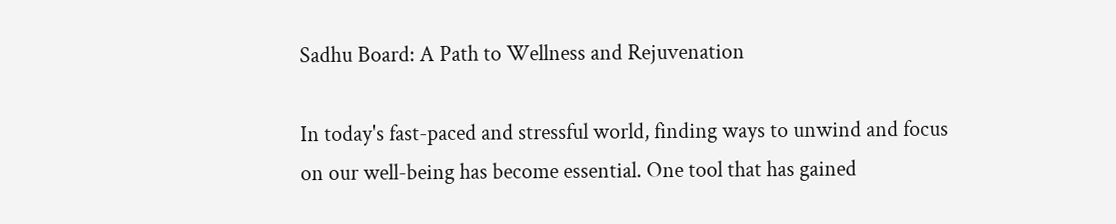Sadhu Board: A Path to Wellness and Rejuvenation

In today's fast-paced and stressful world, finding ways to unwind and focus on our well-being has become essential. One tool that has gained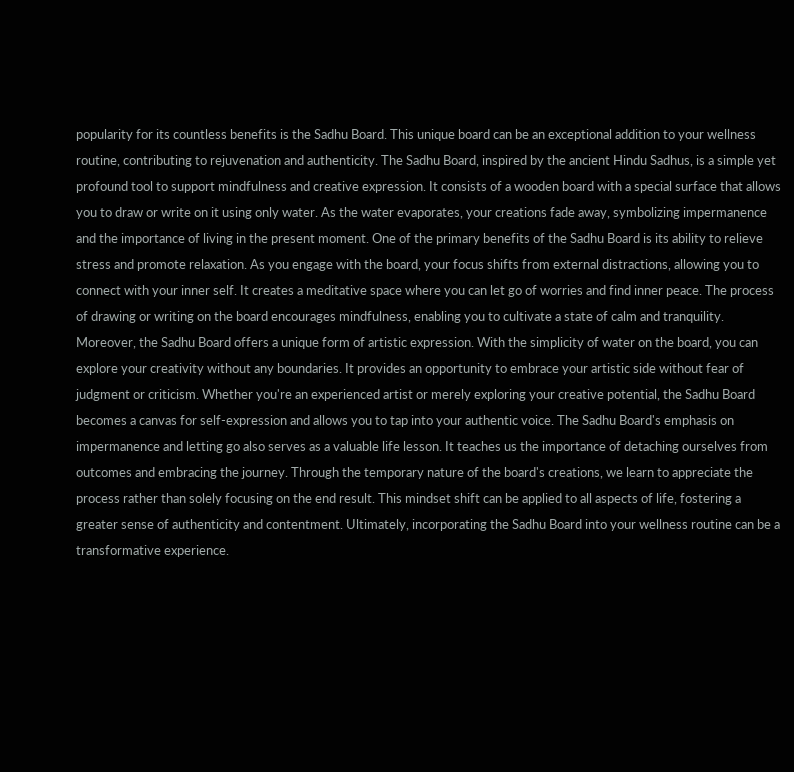popularity for its countless benefits is the Sadhu Board. This unique board can be an exceptional addition to your wellness routine, contributing to rejuvenation and authenticity. The Sadhu Board, inspired by the ancient Hindu Sadhus, is a simple yet profound tool to support mindfulness and creative expression. It consists of a wooden board with a special surface that allows you to draw or write on it using only water. As the water evaporates, your creations fade away, symbolizing impermanence and the importance of living in the present moment. One of the primary benefits of the Sadhu Board is its ability to relieve stress and promote relaxation. As you engage with the board, your focus shifts from external distractions, allowing you to connect with your inner self. It creates a meditative space where you can let go of worries and find inner peace. The process of drawing or writing on the board encourages mindfulness, enabling you to cultivate a state of calm and tranquility. Moreover, the Sadhu Board offers a unique form of artistic expression. With the simplicity of water on the board, you can explore your creativity without any boundaries. It provides an opportunity to embrace your artistic side without fear of judgment or criticism. Whether you're an experienced artist or merely exploring your creative potential, the Sadhu Board becomes a canvas for self-expression and allows you to tap into your authentic voice. The Sadhu Board's emphasis on impermanence and letting go also serves as a valuable life lesson. It teaches us the importance of detaching ourselves from outcomes and embracing the journey. Through the temporary nature of the board's creations, we learn to appreciate the process rather than solely focusing on the end result. This mindset shift can be applied to all aspects of life, fostering a greater sense of authenticity and contentment. Ultimately, incorporating the Sadhu Board into your wellness routine can be a transformative experience.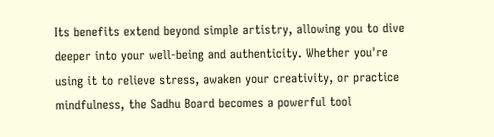Its benefits extend beyond simple artistry, allowing you to dive deeper into your well-being and authenticity. Whether you're using it to relieve stress, awaken your creativity, or practice mindfulness, the Sadhu Board becomes a powerful tool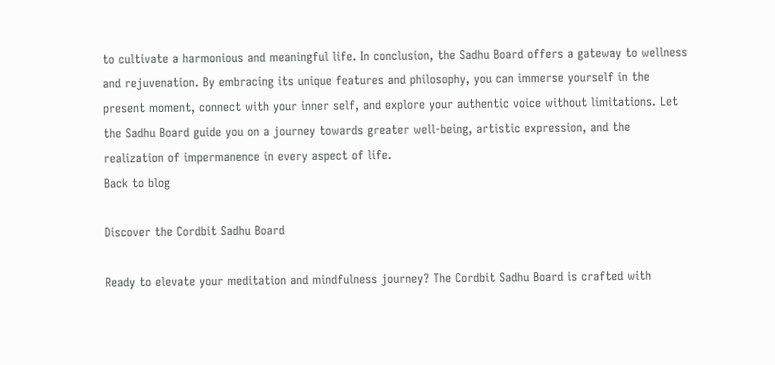to cultivate a harmonious and meaningful life. In conclusion, the Sadhu Board offers a gateway to wellness and rejuvenation. By embracing its unique features and philosophy, you can immerse yourself in the present moment, connect with your inner self, and explore your authentic voice without limitations. Let the Sadhu Board guide you on a journey towards greater well-being, artistic expression, and the realization of impermanence in every aspect of life.
Back to blog

Discover the Cordbit Sadhu Board

Ready to elevate your meditation and mindfulness journey? The Cordbit Sadhu Board is crafted with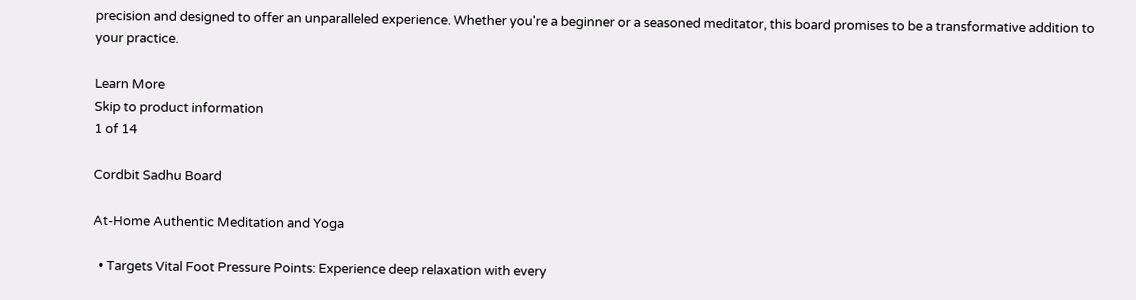precision and designed to offer an unparalleled experience. Whether you're a beginner or a seasoned meditator, this board promises to be a transformative addition to your practice.

Learn More
Skip to product information
1 of 14

Cordbit Sadhu Board

At-Home Authentic Meditation and Yoga

  • Targets Vital Foot Pressure Points: Experience deep relaxation with every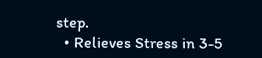step.
  • Relieves Stress in 3-5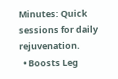Minutes: Quick sessions for daily rejuvenation.
  • Boosts Leg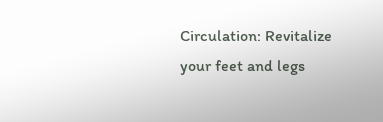Circulation: Revitalize your feet and legs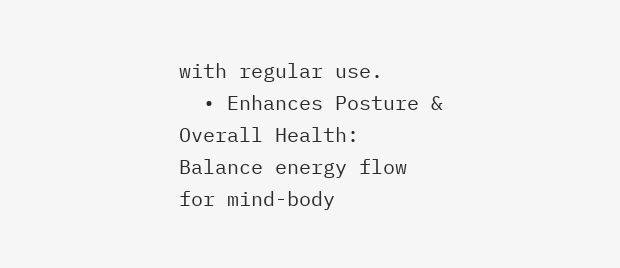with regular use.
  • Enhances Posture & Overall Health: Balance energy flow for mind-body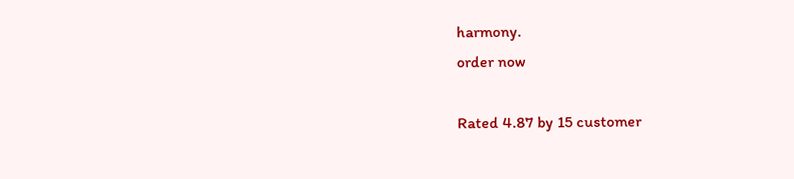harmony.
order now

Rated 4.87 by 15 customer